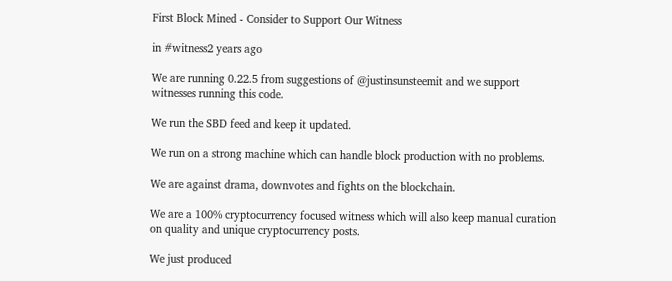First Block Mined - Consider to Support Our Witness

in #witness2 years ago

We are running 0.22.5 from suggestions of @justinsunsteemit and we support witnesses running this code.

We run the SBD feed and keep it updated.

We run on a strong machine which can handle block production with no problems.

We are against drama, downvotes and fights on the blockchain.

We are a 100% cryptocurrency focused witness which will also keep manual curation on quality and unique cryptocurrency posts.

We just produced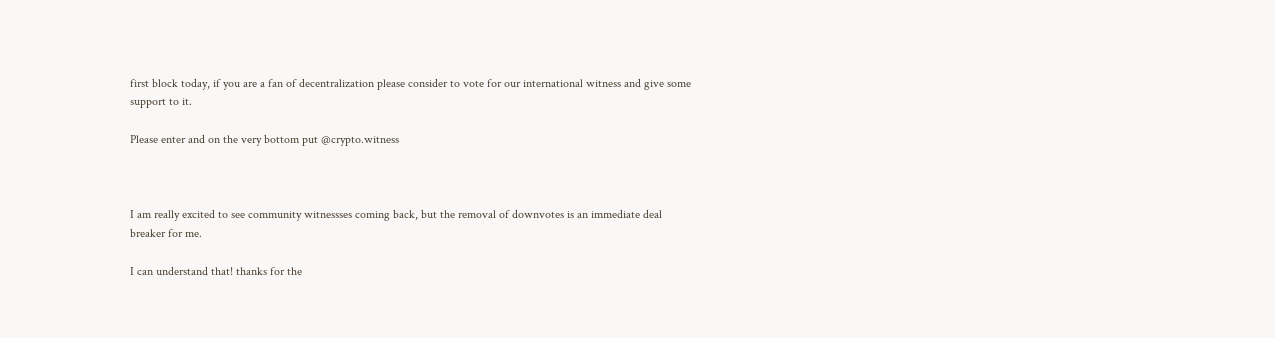first block today, if you are a fan of decentralization please consider to vote for our international witness and give some support to it.

Please enter and on the very bottom put @crypto.witness



I am really excited to see community witnessses coming back, but the removal of downvotes is an immediate deal breaker for me.

I can understand that! thanks for the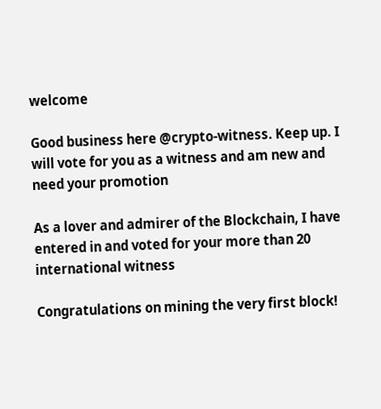welcome

Good business here @crypto-witness. Keep up. I will vote for you as a witness and am new and need your promotion

As a lover and admirer of the Blockchain, I have entered in and voted for your more than 20 international witness

Congratulations on mining the very first block!